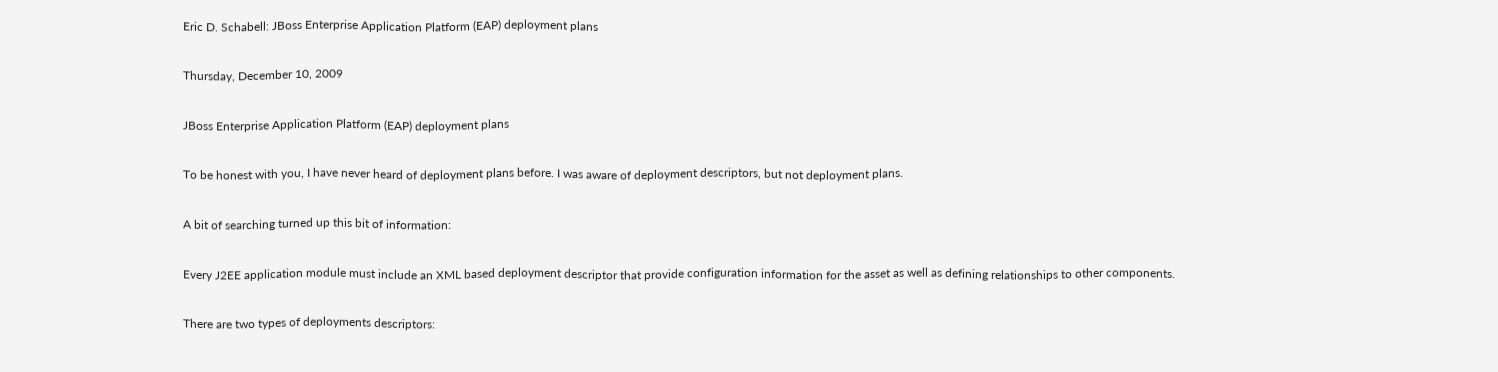Eric D. Schabell: JBoss Enterprise Application Platform (EAP) deployment plans

Thursday, December 10, 2009

JBoss Enterprise Application Platform (EAP) deployment plans

To be honest with you, I have never heard of deployment plans before. I was aware of deployment descriptors, but not deployment plans.

A bit of searching turned up this bit of information:

Every J2EE application module must include an XML based deployment descriptor that provide configuration information for the asset as well as defining relationships to other components.

There are two types of deployments descriptors: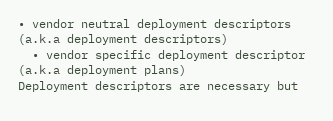• vendor neutral deployment descriptors (a.k.a deployment descriptors)
  • vendor specific deployment descriptor (a.k.a deployment plans)
Deployment descriptors are necessary but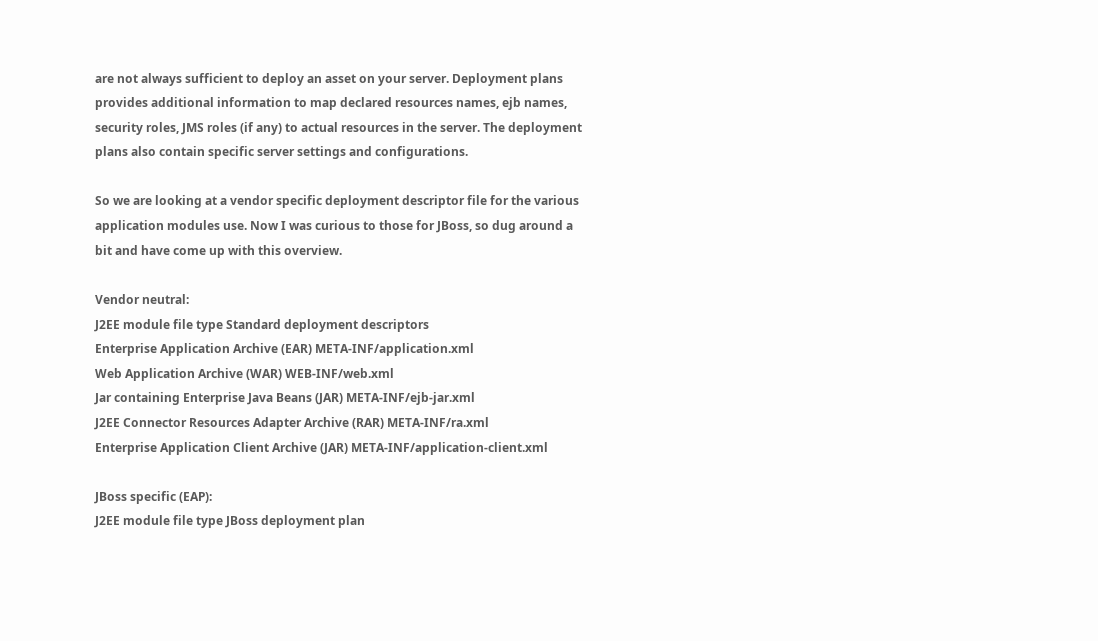are not always sufficient to deploy an asset on your server. Deployment plans provides additional information to map declared resources names, ejb names, security roles, JMS roles (if any) to actual resources in the server. The deployment plans also contain specific server settings and configurations.

So we are looking at a vendor specific deployment descriptor file for the various application modules use. Now I was curious to those for JBoss, so dug around a bit and have come up with this overview.

Vendor neutral:
J2EE module file type Standard deployment descriptors
Enterprise Application Archive (EAR) META-INF/application.xml
Web Application Archive (WAR) WEB-INF/web.xml
Jar containing Enterprise Java Beans (JAR) META-INF/ejb-jar.xml
J2EE Connector Resources Adapter Archive (RAR) META-INF/ra.xml
Enterprise Application Client Archive (JAR) META-INF/application-client.xml

JBoss specific (EAP):
J2EE module file type JBoss deployment plan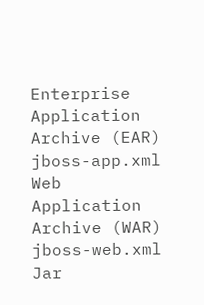Enterprise Application Archive (EAR) jboss-app.xml
Web Application Archive (WAR) jboss-web.xml
Jar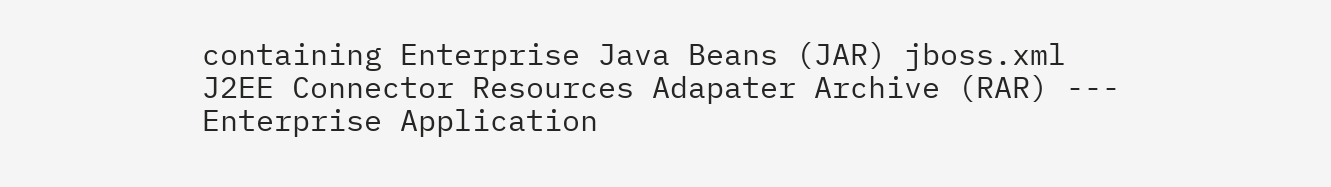containing Enterprise Java Beans (JAR) jboss.xml
J2EE Connector Resources Adapater Archive (RAR) ---
Enterprise Application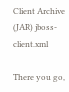Client Archive (JAR) jboss-client.xml

There you go,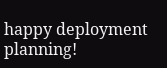happy deployment planning!